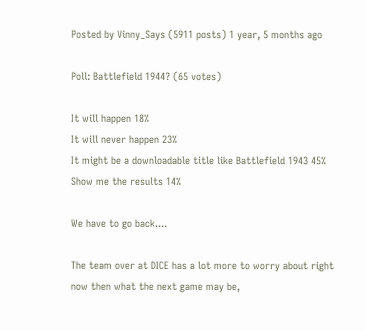Posted by Vinny_Says (5911 posts) 1 year, 5 months ago

Poll: Battlefield 1944? (65 votes)

It will happen 18%
It will never happen 23%
It might be a downloadable title like Battlefield 1943 45%
Show me the results 14%

We have to go back....

The team over at DICE has a lot more to worry about right now then what the next game may be,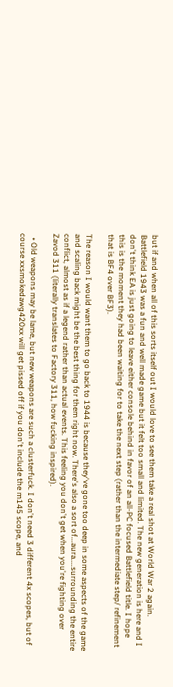but if and when all of this sorts itself out I would love to see them take a real shot at World War 2 again. Battlefield 1943 was a fun and well made game but it felt too small and limited. The new generation is here and I don't think EA is just going to leave either console behind in favor of an all-PC focused Battlefield title. I hope this is the moment they had been waiting for to take the next step (rather than the intermediate step/ refinement that is BF4 over BF3).

The reason I would want them to go back to 1944 is because they've gone too deep in some aspects of the game and scaling back might be the best thing for them right now. There's also a sort of...aura....surrounding the entire conflict, almost as if a legend rather than actual events. This feeling you don't get when you're fighting over Zavod 311 (literally translates to Factory 311, how fucking inspired).

  • Old weapons may be lame, but new weapons are such a clusterfuck. I don't need 3 different 4x scopes, but of course xxsmokedawg420xx will get pissed off if you don't include the m145 scope, and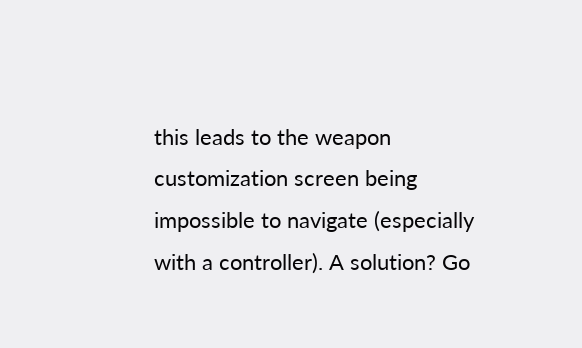this leads to the weapon customization screen being impossible to navigate (especially with a controller). A solution? Go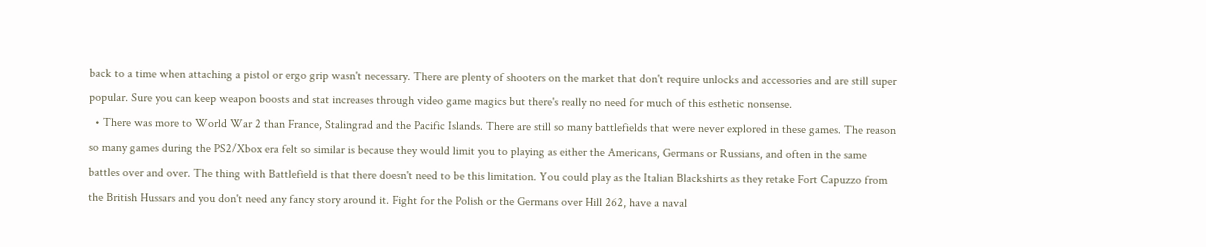back to a time when attaching a pistol or ergo grip wasn't necessary. There are plenty of shooters on the market that don't require unlocks and accessories and are still super popular. Sure you can keep weapon boosts and stat increases through video game magics but there's really no need for much of this esthetic nonsense.
  • There was more to World War 2 than France, Stalingrad and the Pacific Islands. There are still so many battlefields that were never explored in these games. The reason so many games during the PS2/Xbox era felt so similar is because they would limit you to playing as either the Americans, Germans or Russians, and often in the same battles over and over. The thing with Battlefield is that there doesn't need to be this limitation. You could play as the Italian Blackshirts as they retake Fort Capuzzo from the British Hussars and you don't need any fancy story around it. Fight for the Polish or the Germans over Hill 262, have a naval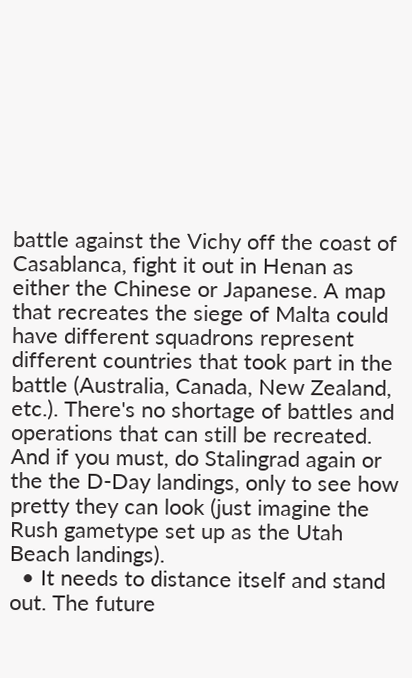battle against the Vichy off the coast of Casablanca, fight it out in Henan as either the Chinese or Japanese. A map that recreates the siege of Malta could have different squadrons represent different countries that took part in the battle (Australia, Canada, New Zealand, etc.). There's no shortage of battles and operations that can still be recreated. And if you must, do Stalingrad again or the the D-Day landings, only to see how pretty they can look (just imagine the Rush gametype set up as the Utah Beach landings).
  • It needs to distance itself and stand out. The future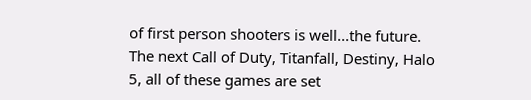of first person shooters is well...the future. The next Call of Duty, Titanfall, Destiny, Halo 5, all of these games are set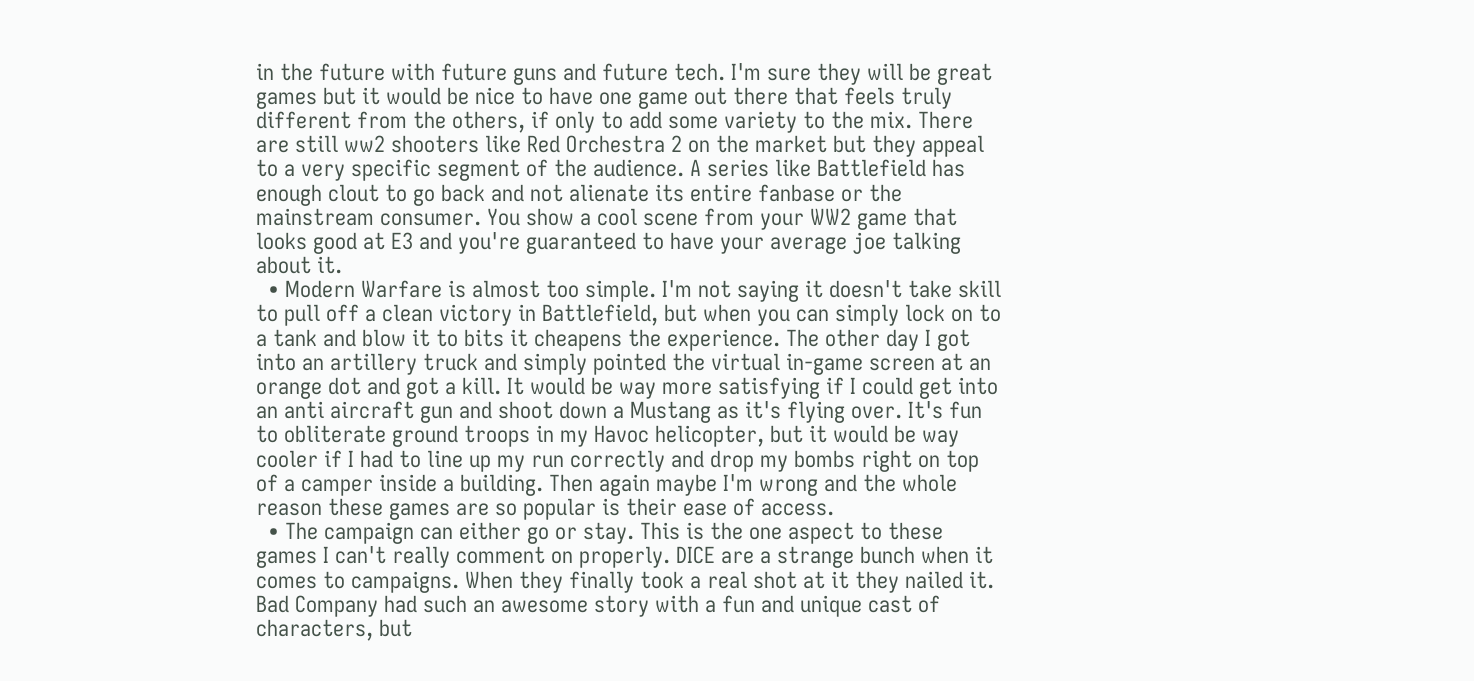in the future with future guns and future tech. I'm sure they will be great games but it would be nice to have one game out there that feels truly different from the others, if only to add some variety to the mix. There are still ww2 shooters like Red Orchestra 2 on the market but they appeal to a very specific segment of the audience. A series like Battlefield has enough clout to go back and not alienate its entire fanbase or the mainstream consumer. You show a cool scene from your WW2 game that looks good at E3 and you're guaranteed to have your average joe talking about it.
  • Modern Warfare is almost too simple. I'm not saying it doesn't take skill to pull off a clean victory in Battlefield, but when you can simply lock on to a tank and blow it to bits it cheapens the experience. The other day I got into an artillery truck and simply pointed the virtual in-game screen at an orange dot and got a kill. It would be way more satisfying if I could get into an anti aircraft gun and shoot down a Mustang as it's flying over. It's fun to obliterate ground troops in my Havoc helicopter, but it would be way cooler if I had to line up my run correctly and drop my bombs right on top of a camper inside a building. Then again maybe I'm wrong and the whole reason these games are so popular is their ease of access.
  • The campaign can either go or stay. This is the one aspect to these games I can't really comment on properly. DICE are a strange bunch when it comes to campaigns. When they finally took a real shot at it they nailed it. Bad Company had such an awesome story with a fun and unique cast of characters, but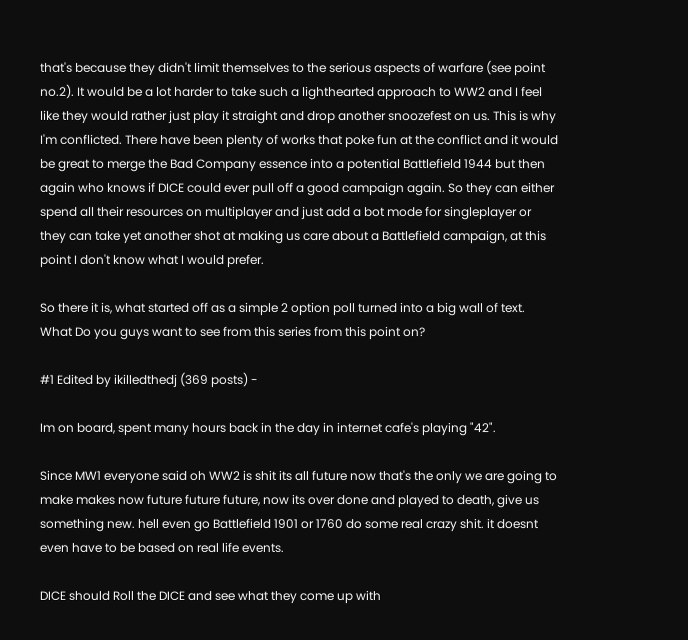that's because they didn't limit themselves to the serious aspects of warfare (see point no.2). It would be a lot harder to take such a lighthearted approach to WW2 and I feel like they would rather just play it straight and drop another snoozefest on us. This is why I'm conflicted. There have been plenty of works that poke fun at the conflict and it would be great to merge the Bad Company essence into a potential Battlefield 1944 but then again who knows if DICE could ever pull off a good campaign again. So they can either spend all their resources on multiplayer and just add a bot mode for singleplayer or they can take yet another shot at making us care about a Battlefield campaign, at this point I don't know what I would prefer.

So there it is, what started off as a simple 2 option poll turned into a big wall of text. What Do you guys want to see from this series from this point on?

#1 Edited by ikilledthedj (369 posts) -

Im on board, spent many hours back in the day in internet cafe's playing "42".

Since MW1 everyone said oh WW2 is shit its all future now that's the only we are going to make makes now future future future, now its over done and played to death, give us something new. hell even go Battlefield 1901 or 1760 do some real crazy shit. it doesnt even have to be based on real life events.

DICE should Roll the DICE and see what they come up with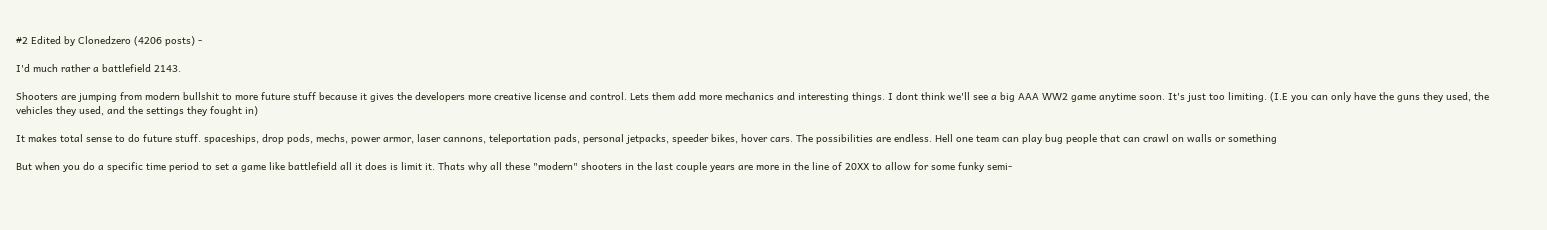#2 Edited by Clonedzero (4206 posts) -

I'd much rather a battlefield 2143.

Shooters are jumping from modern bullshit to more future stuff because it gives the developers more creative license and control. Lets them add more mechanics and interesting things. I dont think we'll see a big AAA WW2 game anytime soon. It's just too limiting. (I.E you can only have the guns they used, the vehicles they used, and the settings they fought in)

It makes total sense to do future stuff. spaceships, drop pods, mechs, power armor, laser cannons, teleportation pads, personal jetpacks, speeder bikes, hover cars. The possibilities are endless. Hell one team can play bug people that can crawl on walls or something

But when you do a specific time period to set a game like battlefield all it does is limit it. Thats why all these "modern" shooters in the last couple years are more in the line of 20XX to allow for some funky semi-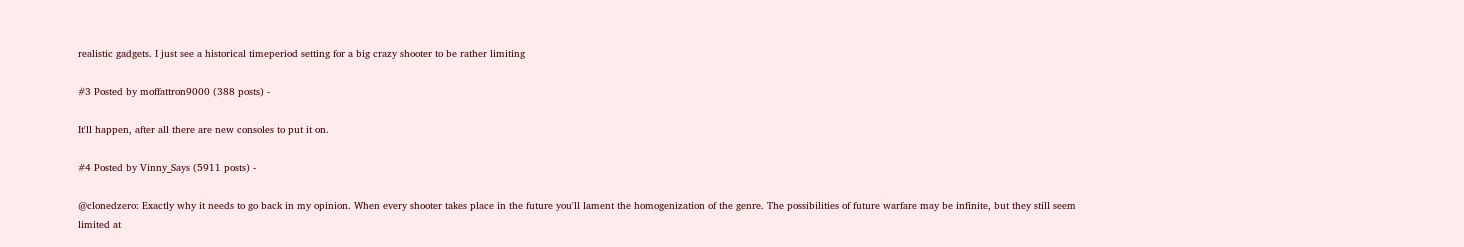realistic gadgets. I just see a historical timeperiod setting for a big crazy shooter to be rather limiting

#3 Posted by moffattron9000 (388 posts) -

It'll happen, after all there are new consoles to put it on.

#4 Posted by Vinny_Says (5911 posts) -

@clonedzero: Exactly why it needs to go back in my opinion. When every shooter takes place in the future you'll lament the homogenization of the genre. The possibilities of future warfare may be infinite, but they still seem limited at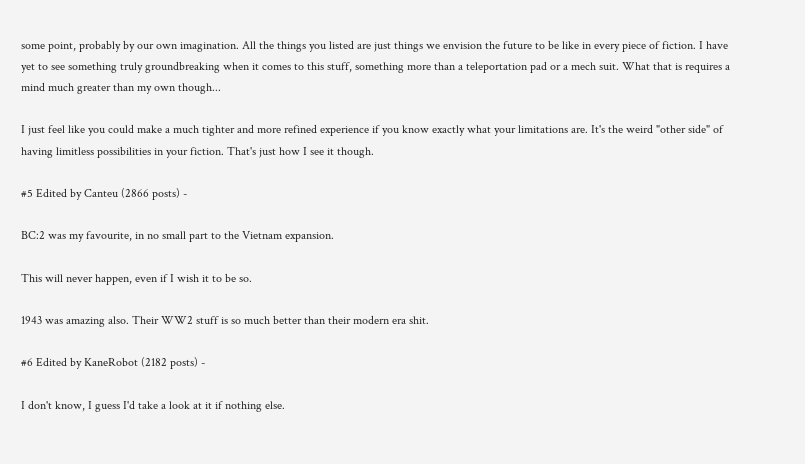some point, probably by our own imagination. All the things you listed are just things we envision the future to be like in every piece of fiction. I have yet to see something truly groundbreaking when it comes to this stuff, something more than a teleportation pad or a mech suit. What that is requires a mind much greater than my own though...

I just feel like you could make a much tighter and more refined experience if you know exactly what your limitations are. It's the weird "other side" of having limitless possibilities in your fiction. That's just how I see it though.

#5 Edited by Canteu (2866 posts) -

BC:2 was my favourite, in no small part to the Vietnam expansion.

This will never happen, even if I wish it to be so.

1943 was amazing also. Their WW2 stuff is so much better than their modern era shit.

#6 Edited by KaneRobot (2182 posts) -

I don't know, I guess I'd take a look at it if nothing else.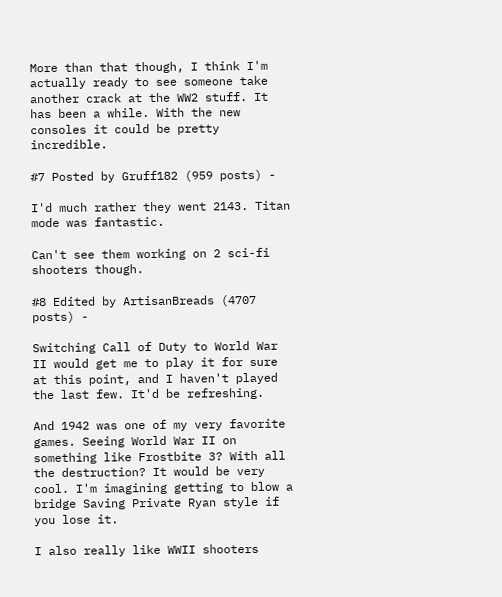More than that though, I think I'm actually ready to see someone take another crack at the WW2 stuff. It has been a while. With the new consoles it could be pretty incredible.

#7 Posted by Gruff182 (959 posts) -

I'd much rather they went 2143. Titan mode was fantastic.

Can't see them working on 2 sci-fi shooters though.

#8 Edited by ArtisanBreads (4707 posts) -

Switching Call of Duty to World War II would get me to play it for sure at this point, and I haven't played the last few. It'd be refreshing.

And 1942 was one of my very favorite games. Seeing World War II on something like Frostbite 3? With all the destruction? It would be very cool. I'm imagining getting to blow a bridge Saving Private Ryan style if you lose it.

I also really like WWII shooters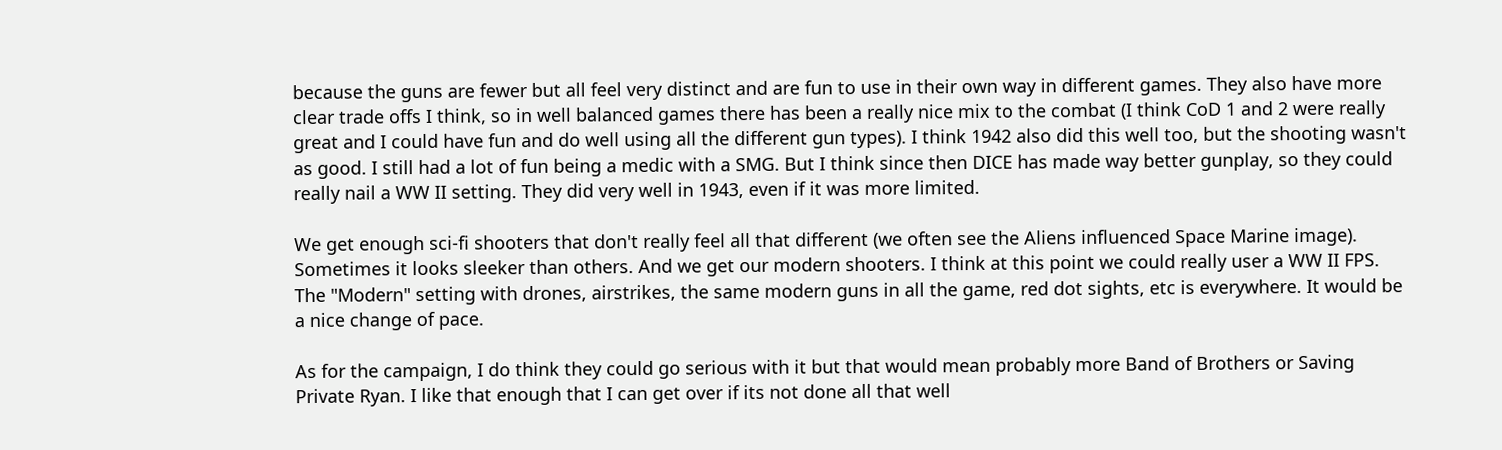because the guns are fewer but all feel very distinct and are fun to use in their own way in different games. They also have more clear trade offs I think, so in well balanced games there has been a really nice mix to the combat (I think CoD 1 and 2 were really great and I could have fun and do well using all the different gun types). I think 1942 also did this well too, but the shooting wasn't as good. I still had a lot of fun being a medic with a SMG. But I think since then DICE has made way better gunplay, so they could really nail a WW II setting. They did very well in 1943, even if it was more limited.

We get enough sci-fi shooters that don't really feel all that different (we often see the Aliens influenced Space Marine image). Sometimes it looks sleeker than others. And we get our modern shooters. I think at this point we could really user a WW II FPS. The "Modern" setting with drones, airstrikes, the same modern guns in all the game, red dot sights, etc is everywhere. It would be a nice change of pace.

As for the campaign, I do think they could go serious with it but that would mean probably more Band of Brothers or Saving Private Ryan. I like that enough that I can get over if its not done all that well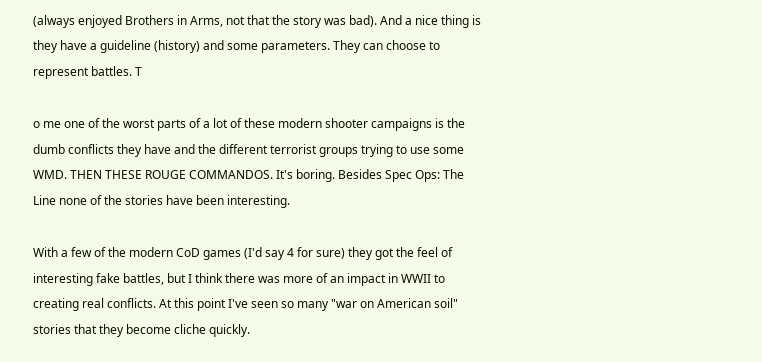(always enjoyed Brothers in Arms, not that the story was bad). And a nice thing is they have a guideline (history) and some parameters. They can choose to represent battles. T

o me one of the worst parts of a lot of these modern shooter campaigns is the dumb conflicts they have and the different terrorist groups trying to use some WMD. THEN THESE ROUGE COMMANDOS. It's boring. Besides Spec Ops: The Line none of the stories have been interesting.

With a few of the modern CoD games (I'd say 4 for sure) they got the feel of interesting fake battles, but I think there was more of an impact in WWII to creating real conflicts. At this point I've seen so many "war on American soil" stories that they become cliche quickly.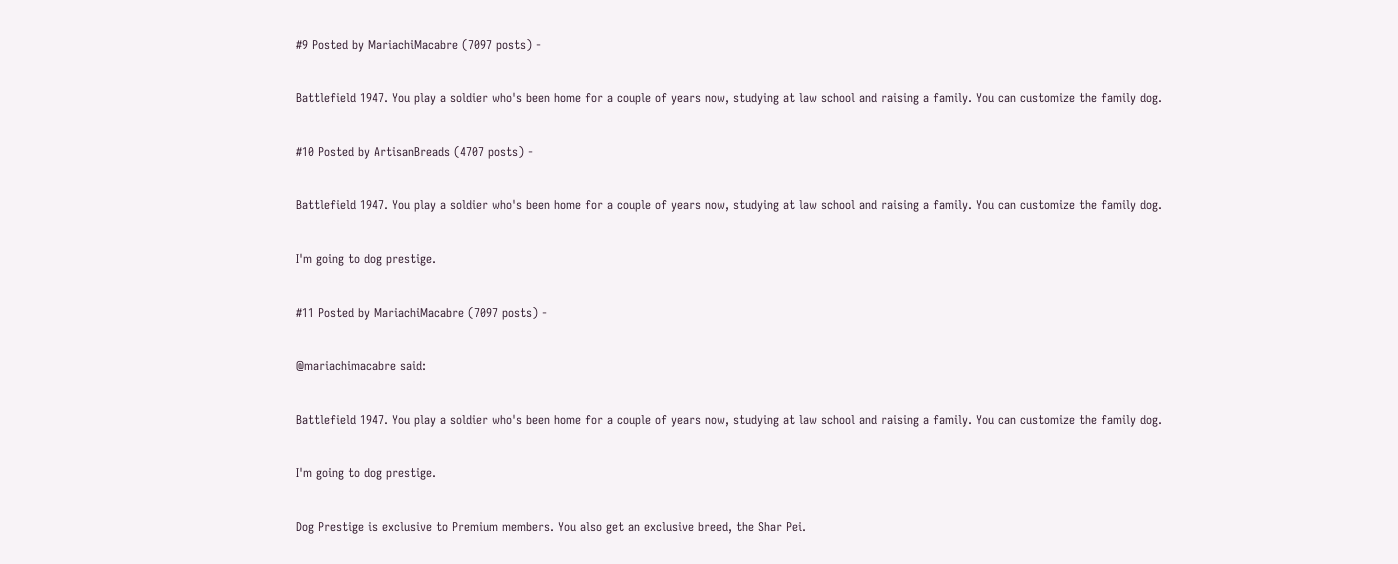#9 Posted by MariachiMacabre (7097 posts) -

Battlefield 1947. You play a soldier who's been home for a couple of years now, studying at law school and raising a family. You can customize the family dog.

#10 Posted by ArtisanBreads (4707 posts) -

Battlefield 1947. You play a soldier who's been home for a couple of years now, studying at law school and raising a family. You can customize the family dog.

I'm going to dog prestige.

#11 Posted by MariachiMacabre (7097 posts) -

@mariachimacabre said:

Battlefield 1947. You play a soldier who's been home for a couple of years now, studying at law school and raising a family. You can customize the family dog.

I'm going to dog prestige.

Dog Prestige is exclusive to Premium members. You also get an exclusive breed, the Shar Pei.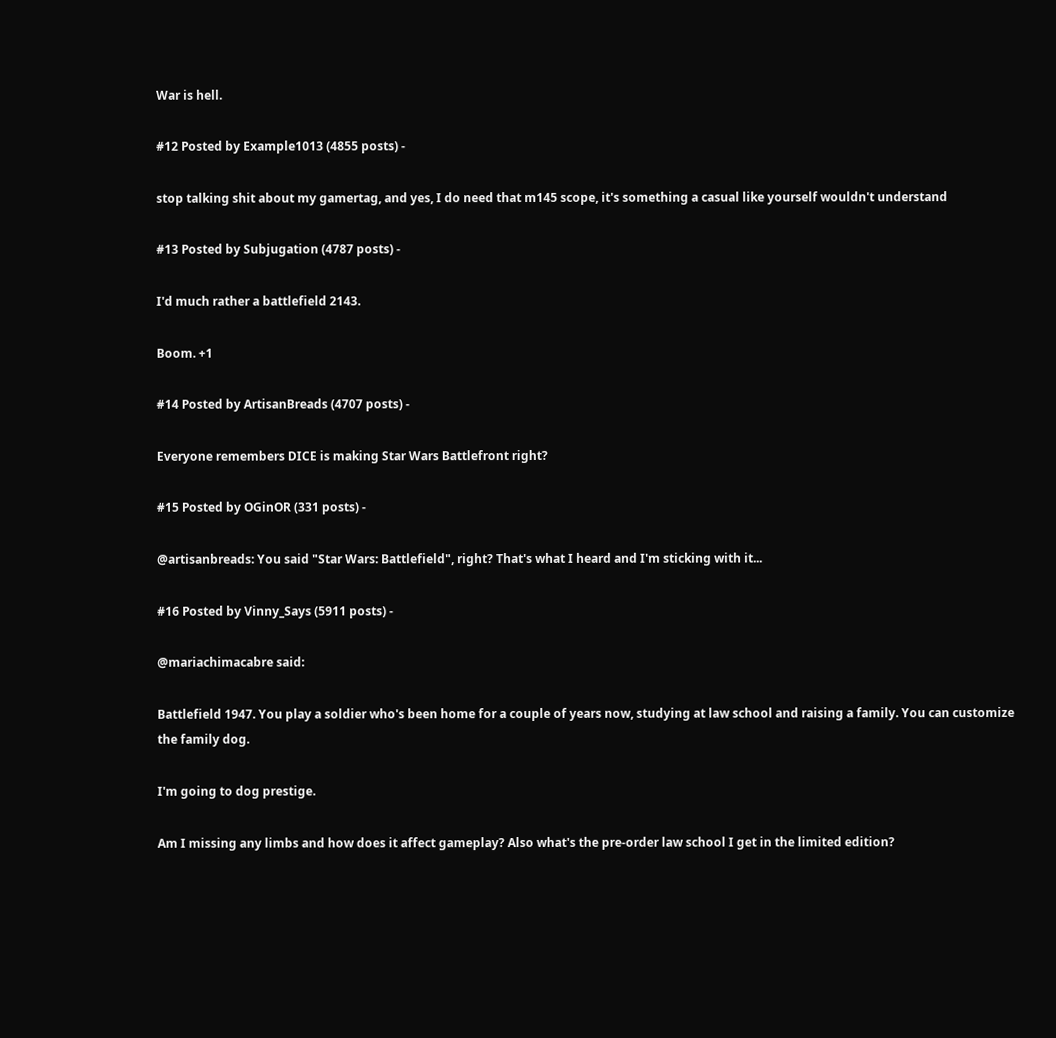War is hell.

#12 Posted by Example1013 (4855 posts) -

stop talking shit about my gamertag, and yes, I do need that m145 scope, it's something a casual like yourself wouldn't understand

#13 Posted by Subjugation (4787 posts) -

I'd much rather a battlefield 2143.

Boom. +1

#14 Posted by ArtisanBreads (4707 posts) -

Everyone remembers DICE is making Star Wars Battlefront right?

#15 Posted by OGinOR (331 posts) -

@artisanbreads: You said "Star Wars: Battlefield", right? That's what I heard and I'm sticking with it...

#16 Posted by Vinny_Says (5911 posts) -

@mariachimacabre said:

Battlefield 1947. You play a soldier who's been home for a couple of years now, studying at law school and raising a family. You can customize the family dog.

I'm going to dog prestige.

Am I missing any limbs and how does it affect gameplay? Also what's the pre-order law school I get in the limited edition?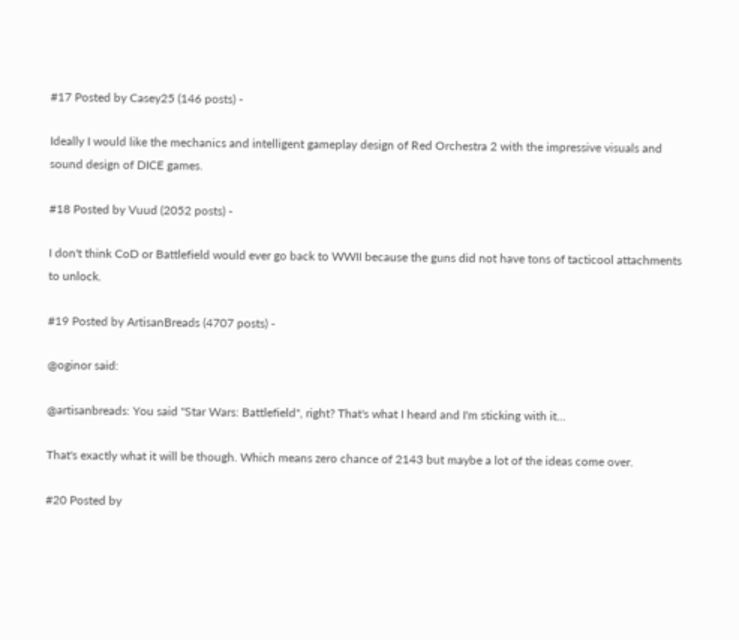#17 Posted by Casey25 (146 posts) -

Ideally I would like the mechanics and intelligent gameplay design of Red Orchestra 2 with the impressive visuals and sound design of DICE games.

#18 Posted by Vuud (2052 posts) -

I don't think CoD or Battlefield would ever go back to WWII because the guns did not have tons of tacticool attachments to unlock.

#19 Posted by ArtisanBreads (4707 posts) -

@oginor said:

@artisanbreads: You said "Star Wars: Battlefield", right? That's what I heard and I'm sticking with it...

That's exactly what it will be though. Which means zero chance of 2143 but maybe a lot of the ideas come over.

#20 Posted by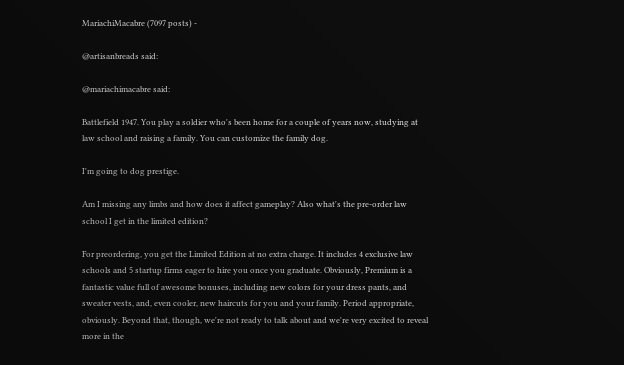MariachiMacabre (7097 posts) -

@artisanbreads said:

@mariachimacabre said:

Battlefield 1947. You play a soldier who's been home for a couple of years now, studying at law school and raising a family. You can customize the family dog.

I'm going to dog prestige.

Am I missing any limbs and how does it affect gameplay? Also what's the pre-order law school I get in the limited edition?

For preordering, you get the Limited Edition at no extra charge. It includes 4 exclusive law schools and 5 startup firms eager to hire you once you graduate. Obviously, Premium is a fantastic value full of awesome bonuses, including new colors for your dress pants, and sweater vests, and, even cooler, new haircuts for you and your family. Period appropriate, obviously. Beyond that, though, we're not ready to talk about and we're very excited to reveal more in the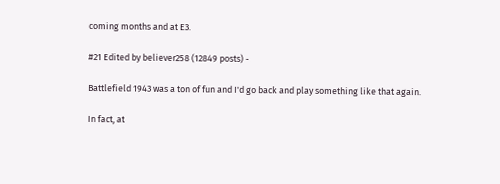coming months and at E3.

#21 Edited by believer258 (12849 posts) -

Battlefield 1943 was a ton of fun and I'd go back and play something like that again.

In fact, at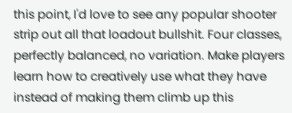this point, I'd love to see any popular shooter strip out all that loadout bullshit. Four classes, perfectly balanced, no variation. Make players learn how to creatively use what they have instead of making them climb up this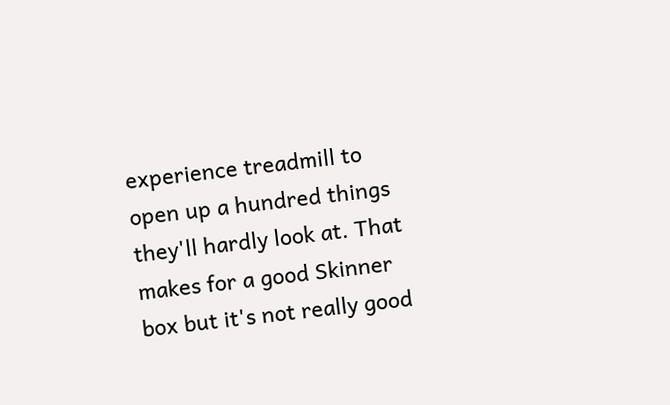experience treadmill to open up a hundred things they'll hardly look at. That makes for a good Skinner box but it's not really good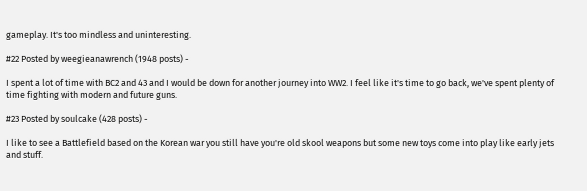gameplay. It's too mindless and uninteresting.

#22 Posted by weegieanawrench (1948 posts) -

I spent a lot of time with BC2 and 43 and I would be down for another journey into WW2. I feel like it's time to go back, we've spent plenty of time fighting with modern and future guns.

#23 Posted by soulcake (428 posts) -

I like to see a Battlefield based on the Korean war you still have you're old skool weapons but some new toys come into play like early jets and stuff.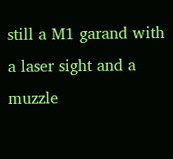still a M1 garand with a laser sight and a muzzle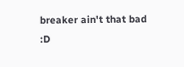breaker ain't that bad :D